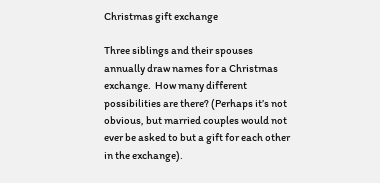Christmas gift exchange

Three siblings and their spouses annually draw names for a Christmas exchange.  How many different possibilities are there? (Perhaps it’s not obvious, but married couples would not ever be asked to but a gift for each other in the exchange).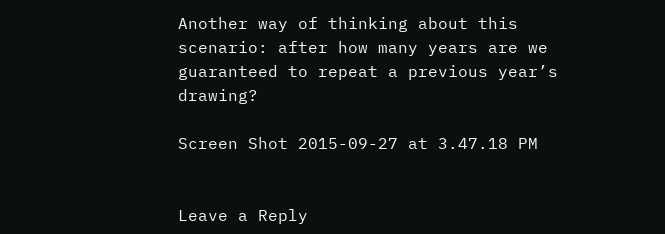Another way of thinking about this scenario: after how many years are we guaranteed to repeat a previous year’s drawing?

Screen Shot 2015-09-27 at 3.47.18 PM


Leave a Reply